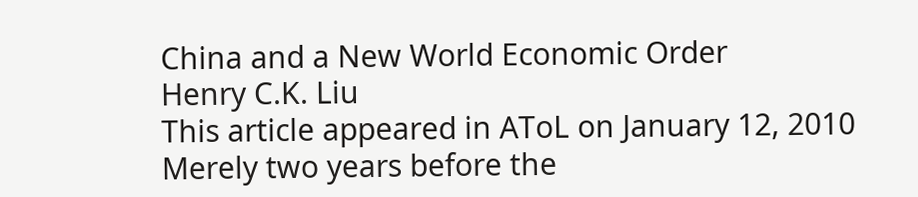China and a New World Economic Order
Henry C.K. Liu
This article appeared in AToL on January 12, 2010
Merely two years before the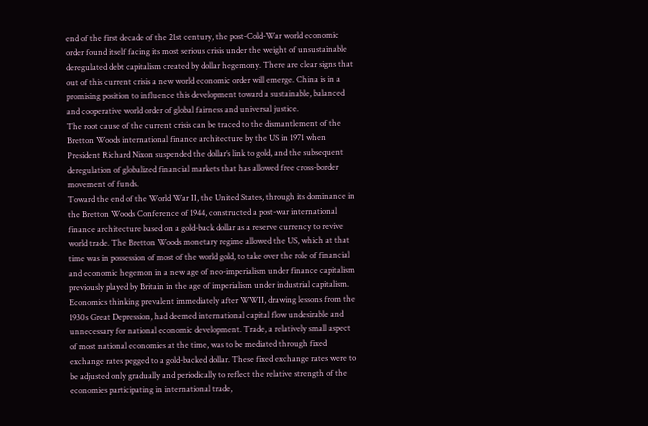end of the first decade of the 21st century, the post-Cold-War world economic order found itself facing its most serious crisis under the weight of unsustainable deregulated debt capitalism created by dollar hegemony. There are clear signs that out of this current crisis a new world economic order will emerge. China is in a promising position to influence this development toward a sustainable, balanced and cooperative world order of global fairness and universal justice.
The root cause of the current crisis can be traced to the dismantlement of the Bretton Woods international finance architecture by the US in 1971 when President Richard Nixon suspended the dollar’s link to gold, and the subsequent deregulation of globalized financial markets that has allowed free cross-border movement of funds.
Toward the end of the World War II, the United States, through its dominance in the Bretton Woods Conference of 1944, constructed a post-war international finance architecture based on a gold-back dollar as a reserve currency to revive world trade. The Bretton Woods monetary regime allowed the US, which at that time was in possession of most of the world gold, to take over the role of financial and economic hegemon in a new age of neo-imperialism under finance capitalism previously played by Britain in the age of imperialism under industrial capitalism.
Economics thinking prevalent immediately after WWII, drawing lessons from the 1930s Great Depression, had deemed international capital flow undesirable and unnecessary for national economic development. Trade, a relatively small aspect of most national economies at the time, was to be mediated through fixed exchange rates pegged to a gold-backed dollar. These fixed exchange rates were to be adjusted only gradually and periodically to reflect the relative strength of the economies participating in international trade,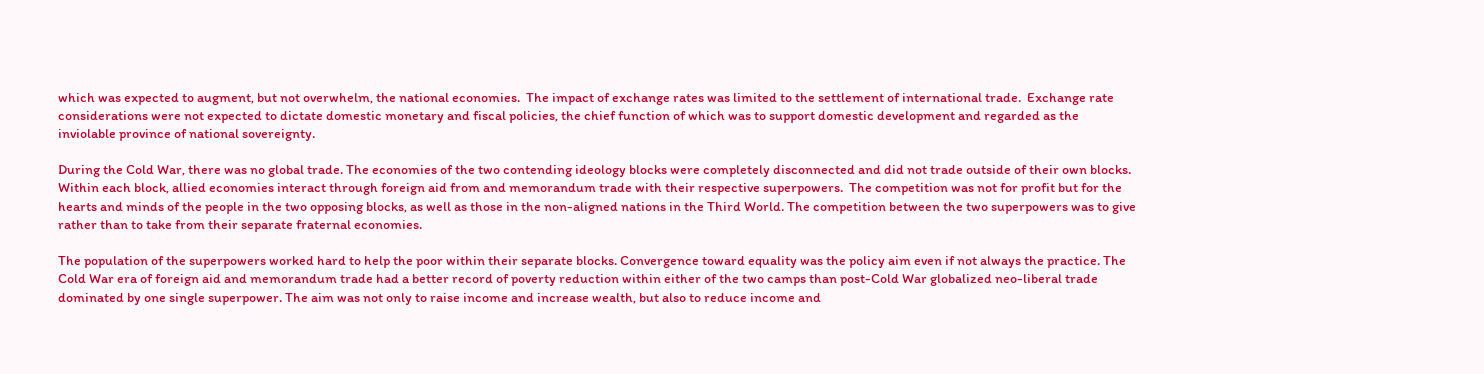which was expected to augment, but not overwhelm, the national economies.  The impact of exchange rates was limited to the settlement of international trade.  Exchange rate considerations were not expected to dictate domestic monetary and fiscal policies, the chief function of which was to support domestic development and regarded as the inviolable province of national sovereignty.

During the Cold War, there was no global trade. The economies of the two contending ideology blocks were completely disconnected and did not trade outside of their own blocks.  Within each block, allied economies interact through foreign aid from and memorandum trade with their respective superpowers.  The competition was not for profit but for the hearts and minds of the people in the two opposing blocks, as well as those in the non-aligned nations in the Third World. The competition between the two superpowers was to give rather than to take from their separate fraternal economies.

The population of the superpowers worked hard to help the poor within their separate blocks. Convergence toward equality was the policy aim even if not always the practice. The Cold War era of foreign aid and memorandum trade had a better record of poverty reduction within either of the two camps than post-Cold War globalized neo-liberal trade dominated by one single superpower. The aim was not only to raise income and increase wealth, but also to reduce income and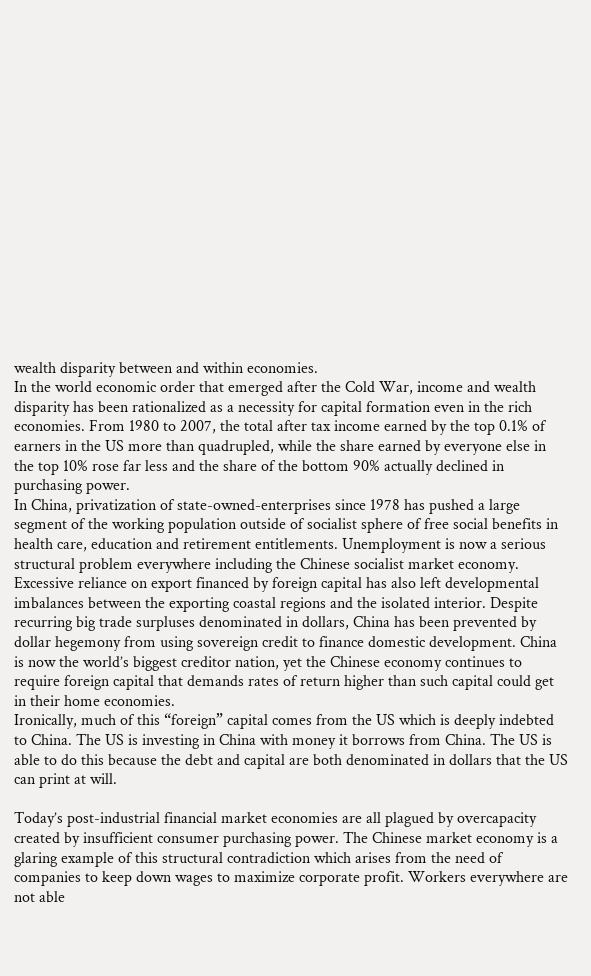wealth disparity between and within economies.
In the world economic order that emerged after the Cold War, income and wealth disparity has been rationalized as a necessity for capital formation even in the rich economies. From 1980 to 2007, the total after tax income earned by the top 0.1% of earners in the US more than quadrupled, while the share earned by everyone else in the top 10% rose far less and the share of the bottom 90% actually declined in purchasing power.
In China, privatization of state-owned-enterprises since 1978 has pushed a large segment of the working population outside of socialist sphere of free social benefits in health care, education and retirement entitlements. Unemployment is now a serious structural problem everywhere including the Chinese socialist market economy. Excessive reliance on export financed by foreign capital has also left developmental imbalances between the exporting coastal regions and the isolated interior. Despite recurring big trade surpluses denominated in dollars, China has been prevented by dollar hegemony from using sovereign credit to finance domestic development. China is now the world’s biggest creditor nation, yet the Chinese economy continues to require foreign capital that demands rates of return higher than such capital could get in their home economies.
Ironically, much of this “foreign” capital comes from the US which is deeply indebted to China. The US is investing in China with money it borrows from China. The US is able to do this because the debt and capital are both denominated in dollars that the US can print at will.

Today’s post-industrial financial market economies are all plagued by overcapacity created by insufficient consumer purchasing power. The Chinese market economy is a glaring example of this structural contradiction which arises from the need of companies to keep down wages to maximize corporate profit. Workers everywhere are not able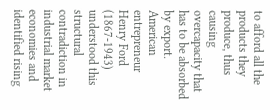to afford all the products they produce, thus causing overcapacity that has to be absorbed by export.
American entrepreneur Henry Ford (1867-1943) understood this structural contradiction in industrial market economies and identified rising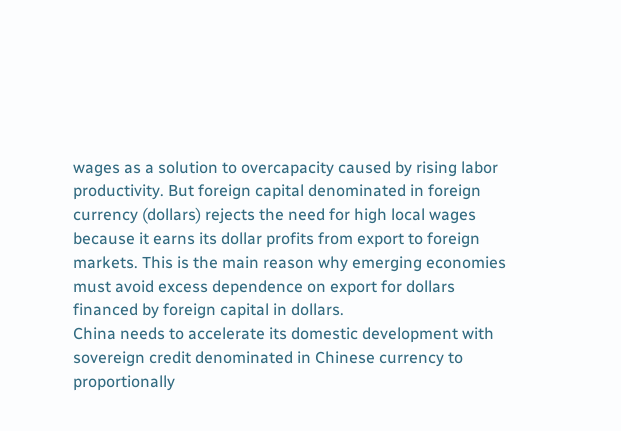wages as a solution to overcapacity caused by rising labor productivity. But foreign capital denominated in foreign currency (dollars) rejects the need for high local wages because it earns its dollar profits from export to foreign markets. This is the main reason why emerging economies must avoid excess dependence on export for dollars financed by foreign capital in dollars.
China needs to accelerate its domestic development with sovereign credit denominated in Chinese currency to proportionally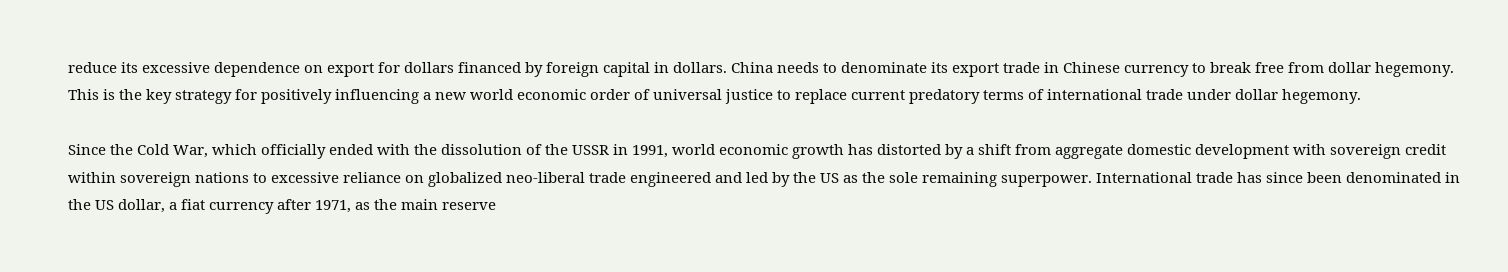reduce its excessive dependence on export for dollars financed by foreign capital in dollars. China needs to denominate its export trade in Chinese currency to break free from dollar hegemony. This is the key strategy for positively influencing a new world economic order of universal justice to replace current predatory terms of international trade under dollar hegemony.

Since the Cold War, which officially ended with the dissolution of the USSR in 1991, world economic growth has distorted by a shift from aggregate domestic development with sovereign credit within sovereign nations to excessive reliance on globalized neo-liberal trade engineered and led by the US as the sole remaining superpower. International trade has since been denominated in the US dollar, a fiat currency after 1971, as the main reserve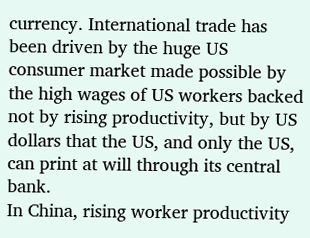currency. International trade has been driven by the huge US consumer market made possible by the high wages of US workers backed not by rising productivity, but by US dollars that the US, and only the US, can print at will through its central bank.
In China, rising worker productivity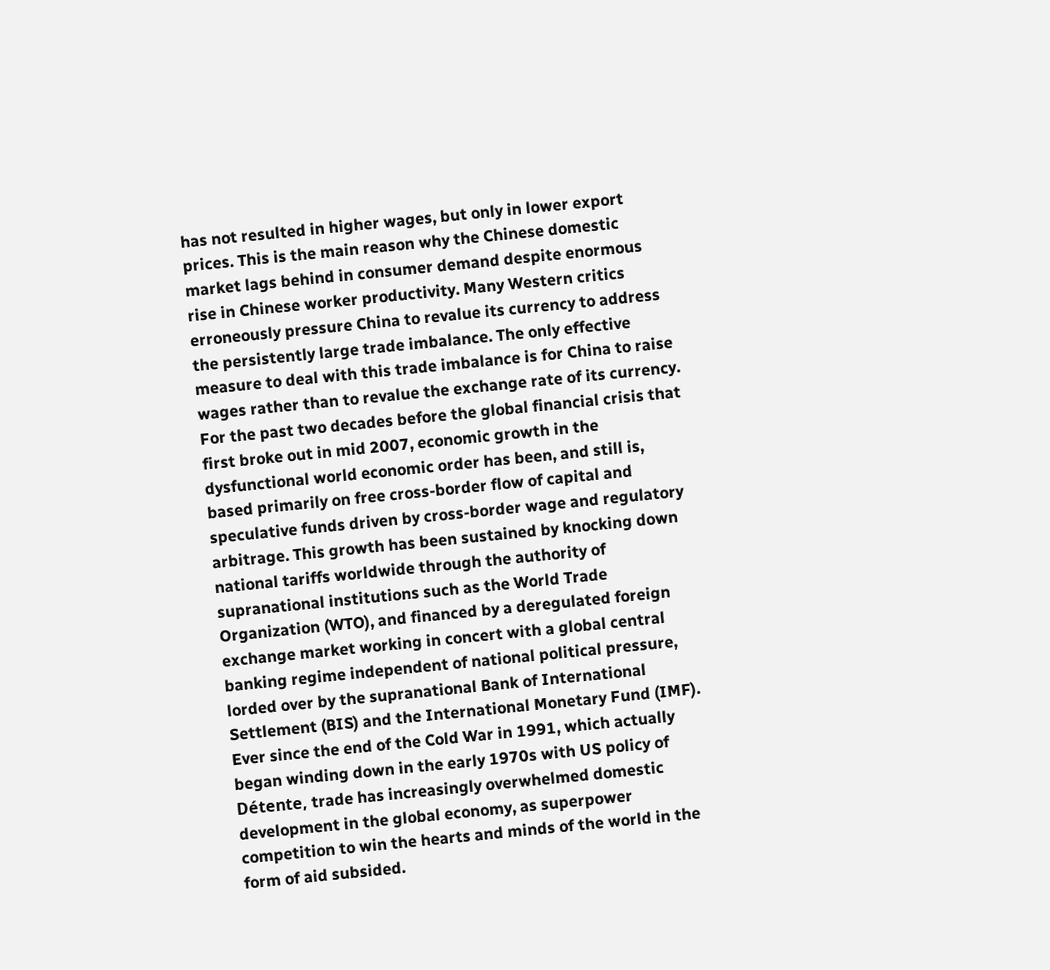has not resulted in higher wages, but only in lower export prices. This is the main reason why the Chinese domestic market lags behind in consumer demand despite enormous rise in Chinese worker productivity. Many Western critics erroneously pressure China to revalue its currency to address the persistently large trade imbalance. The only effective measure to deal with this trade imbalance is for China to raise wages rather than to revalue the exchange rate of its currency.
For the past two decades before the global financial crisis that first broke out in mid 2007, economic growth in the dysfunctional world economic order has been, and still is, based primarily on free cross-border flow of capital and speculative funds driven by cross-border wage and regulatory arbitrage. This growth has been sustained by knocking down national tariffs worldwide through the authority of supranational institutions such as the World Trade Organization (WTO), and financed by a deregulated foreign exchange market working in concert with a global central banking regime independent of national political pressure, lorded over by the supranational Bank of International Settlement (BIS) and the International Monetary Fund (IMF).
Ever since the end of the Cold War in 1991, which actually began winding down in the early 1970s with US policy of Détente, trade has increasingly overwhelmed domestic development in the global economy, as superpower competition to win the hearts and minds of the world in the form of aid subsided.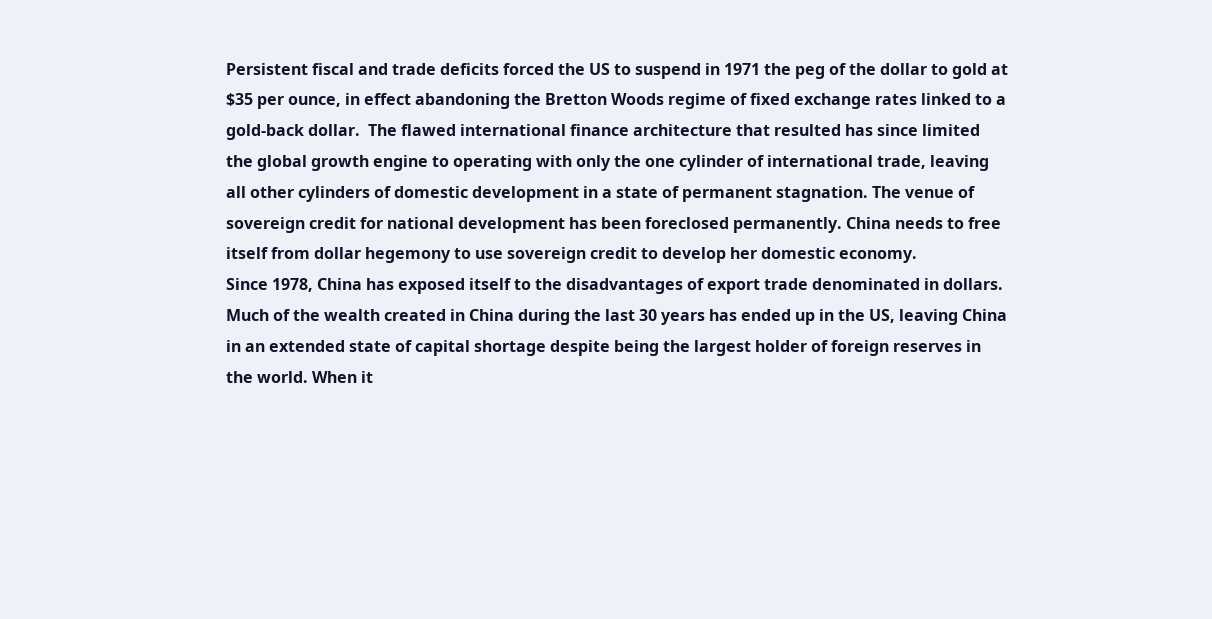Persistent fiscal and trade deficits forced the US to suspend in 1971 the peg of the dollar to gold at $35 per ounce, in effect abandoning the Bretton Woods regime of fixed exchange rates linked to a gold-back dollar.  The flawed international finance architecture that resulted has since limited the global growth engine to operating with only the one cylinder of international trade, leaving all other cylinders of domestic development in a state of permanent stagnation. The venue of sovereign credit for national development has been foreclosed permanently. China needs to free itself from dollar hegemony to use sovereign credit to develop her domestic economy.
Since 1978, China has exposed itself to the disadvantages of export trade denominated in dollars. Much of the wealth created in China during the last 30 years has ended up in the US, leaving China in an extended state of capital shortage despite being the largest holder of foreign reserves in the world. When it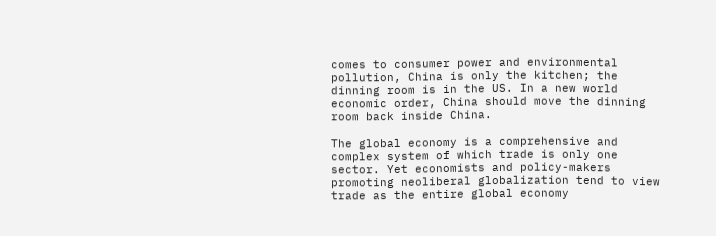comes to consumer power and environmental pollution, China is only the kitchen; the dinning room is in the US. In a new world economic order, China should move the dinning room back inside China.

The global economy is a comprehensive and complex system of which trade is only one sector. Yet economists and policy-makers promoting neoliberal globalization tend to view trade as the entire global economy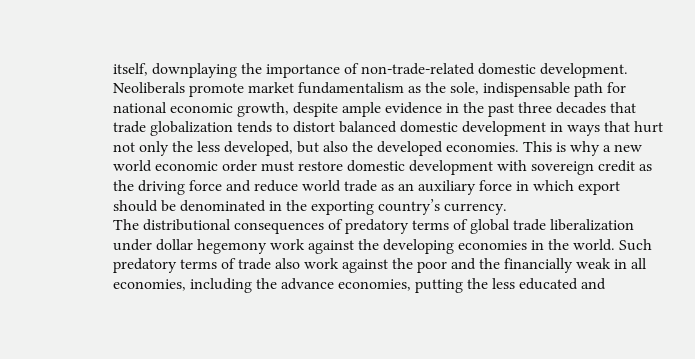itself, downplaying the importance of non-trade-related domestic development. Neoliberals promote market fundamentalism as the sole, indispensable path for national economic growth, despite ample evidence in the past three decades that trade globalization tends to distort balanced domestic development in ways that hurt not only the less developed, but also the developed economies. This is why a new world economic order must restore domestic development with sovereign credit as the driving force and reduce world trade as an auxiliary force in which export should be denominated in the exporting country’s currency.
The distributional consequences of predatory terms of global trade liberalization under dollar hegemony work against the developing economies in the world. Such predatory terms of trade also work against the poor and the financially weak in all economies, including the advance economies, putting the less educated and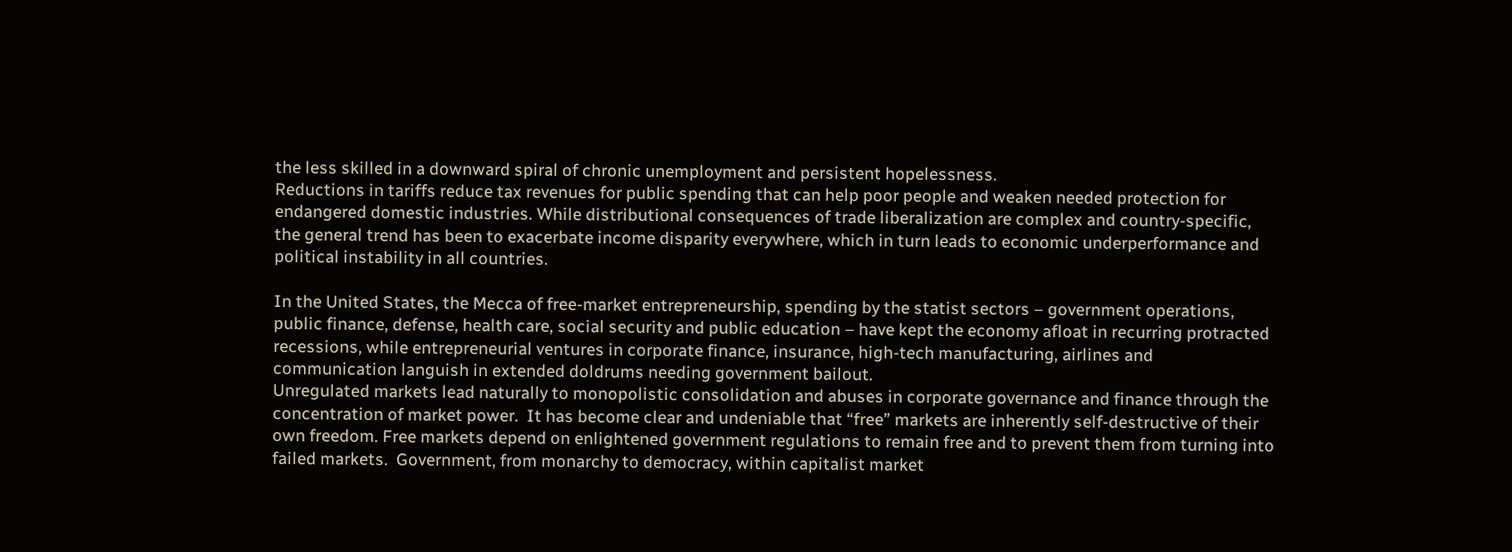the less skilled in a downward spiral of chronic unemployment and persistent hopelessness.
Reductions in tariffs reduce tax revenues for public spending that can help poor people and weaken needed protection for endangered domestic industries. While distributional consequences of trade liberalization are complex and country-specific, the general trend has been to exacerbate income disparity everywhere, which in turn leads to economic underperformance and political instability in all countries.

In the United States, the Mecca of free-market entrepreneurship, spending by the statist sectors – government operations, public finance, defense, health care, social security and public education – have kept the economy afloat in recurring protracted recessions, while entrepreneurial ventures in corporate finance, insurance, high-tech manufacturing, airlines and communication languish in extended doldrums needing government bailout.
Unregulated markets lead naturally to monopolistic consolidation and abuses in corporate governance and finance through the concentration of market power.  It has become clear and undeniable that “free” markets are inherently self-destructive of their own freedom. Free markets depend on enlightened government regulations to remain free and to prevent them from turning into failed markets.  Government, from monarchy to democracy, within capitalist market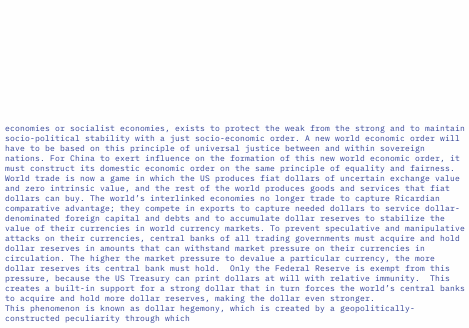economies or socialist economies, exists to protect the weak from the strong and to maintain socio-political stability with a just socio-economic order. A new world economic order will have to be based on this principle of universal justice between and within sovereign nations. For China to exert influence on the formation of this new world economic order, it must construct its domestic economic order on the same principle of equality and fairness.
World trade is now a game in which the US produces fiat dollars of uncertain exchange value and zero intrinsic value, and the rest of the world produces goods and services that fiat dollars can buy. The world’s interlinked economies no longer trade to capture Ricardian comparative advantage; they compete in exports to capture needed dollars to service dollar-denominated foreign capital and debts and to accumulate dollar reserves to stabilize the value of their currencies in world currency markets. To prevent speculative and manipulative attacks on their currencies, central banks of all trading governments must acquire and hold dollar reserves in amounts that can withstand market pressure on their currencies in circulation. The higher the market pressure to devalue a particular currency, the more dollar reserves its central bank must hold.  Only the Federal Reserve is exempt from this pressure, because the US Treasury can print dollars at will with relative immunity.  This creates a built-in support for a strong dollar that in turn forces the world’s central banks to acquire and hold more dollar reserves, making the dollar even stronger.
This phenomenon is known as dollar hegemony, which is created by a geopolitically-constructed peculiarity through which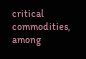critical commodities, among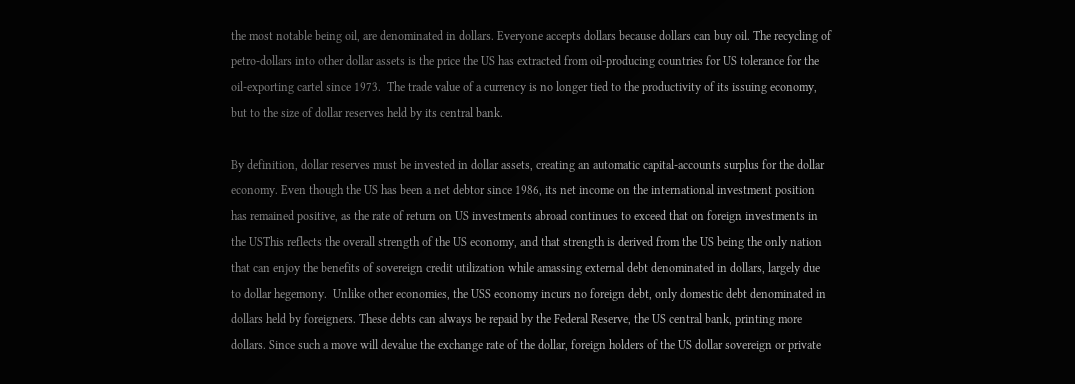the most notable being oil, are denominated in dollars. Everyone accepts dollars because dollars can buy oil. The recycling of petro-dollars into other dollar assets is the price the US has extracted from oil-producing countries for US tolerance for the oil-exporting cartel since 1973.  The trade value of a currency is no longer tied to the productivity of its issuing economy, but to the size of dollar reserves held by its central bank.

By definition, dollar reserves must be invested in dollar assets, creating an automatic capital-accounts surplus for the dollar economy. Even though the US has been a net debtor since 1986, its net income on the international investment position has remained positive, as the rate of return on US investments abroad continues to exceed that on foreign investments in the USThis reflects the overall strength of the US economy, and that strength is derived from the US being the only nation that can enjoy the benefits of sovereign credit utilization while amassing external debt denominated in dollars, largely due to dollar hegemony.  Unlike other economies, the USS economy incurs no foreign debt, only domestic debt denominated in dollars held by foreigners. These debts can always be repaid by the Federal Reserve, the US central bank, printing more dollars. Since such a move will devalue the exchange rate of the dollar, foreign holders of the US dollar sovereign or private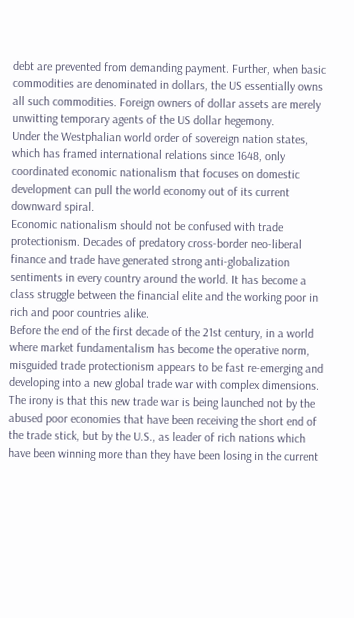debt are prevented from demanding payment. Further, when basic commodities are denominated in dollars, the US essentially owns all such commodities. Foreign owners of dollar assets are merely unwitting temporary agents of the US dollar hegemony.
Under the Westphalian world order of sovereign nation states, which has framed international relations since 1648, only coordinated economic nationalism that focuses on domestic development can pull the world economy out of its current downward spiral.
Economic nationalism should not be confused with trade protectionism. Decades of predatory cross-border neo-liberal finance and trade have generated strong anti-globalization sentiments in every country around the world. It has become a class struggle between the financial elite and the working poor in rich and poor countries alike.
Before the end of the first decade of the 21st century, in a world where market fundamentalism has become the operative norm, misguided trade protectionism appears to be fast re-emerging and developing into a new global trade war with complex dimensions. The irony is that this new trade war is being launched not by the abused poor economies that have been receiving the short end of the trade stick, but by the U.S., as leader of rich nations which have been winning more than they have been losing in the current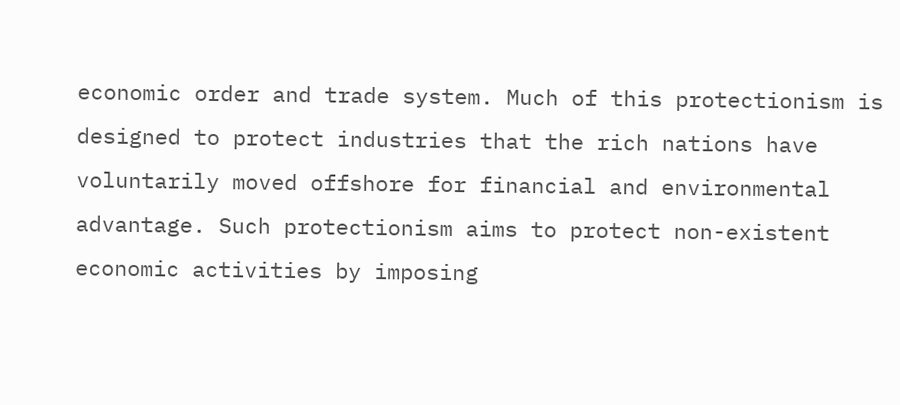economic order and trade system. Much of this protectionism is designed to protect industries that the rich nations have voluntarily moved offshore for financial and environmental advantage. Such protectionism aims to protect non-existent economic activities by imposing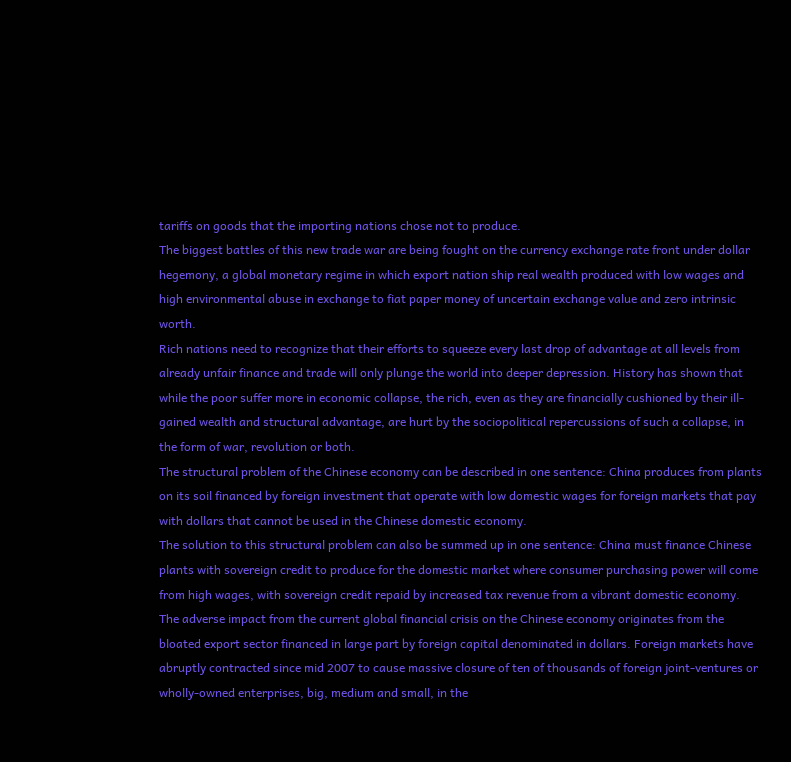tariffs on goods that the importing nations chose not to produce.
The biggest battles of this new trade war are being fought on the currency exchange rate front under dollar hegemony, a global monetary regime in which export nation ship real wealth produced with low wages and high environmental abuse in exchange to fiat paper money of uncertain exchange value and zero intrinsic worth.
Rich nations need to recognize that their efforts to squeeze every last drop of advantage at all levels from already unfair finance and trade will only plunge the world into deeper depression. History has shown that while the poor suffer more in economic collapse, the rich, even as they are financially cushioned by their ill-gained wealth and structural advantage, are hurt by the sociopolitical repercussions of such a collapse, in the form of war, revolution or both.
The structural problem of the Chinese economy can be described in one sentence: China produces from plants on its soil financed by foreign investment that operate with low domestic wages for foreign markets that pay with dollars that cannot be used in the Chinese domestic economy.
The solution to this structural problem can also be summed up in one sentence: China must finance Chinese plants with sovereign credit to produce for the domestic market where consumer purchasing power will come from high wages, with sovereign credit repaid by increased tax revenue from a vibrant domestic economy.
The adverse impact from the current global financial crisis on the Chinese economy originates from the bloated export sector financed in large part by foreign capital denominated in dollars. Foreign markets have abruptly contracted since mid 2007 to cause massive closure of ten of thousands of foreign joint-ventures or wholly-owned enterprises, big, medium and small, in the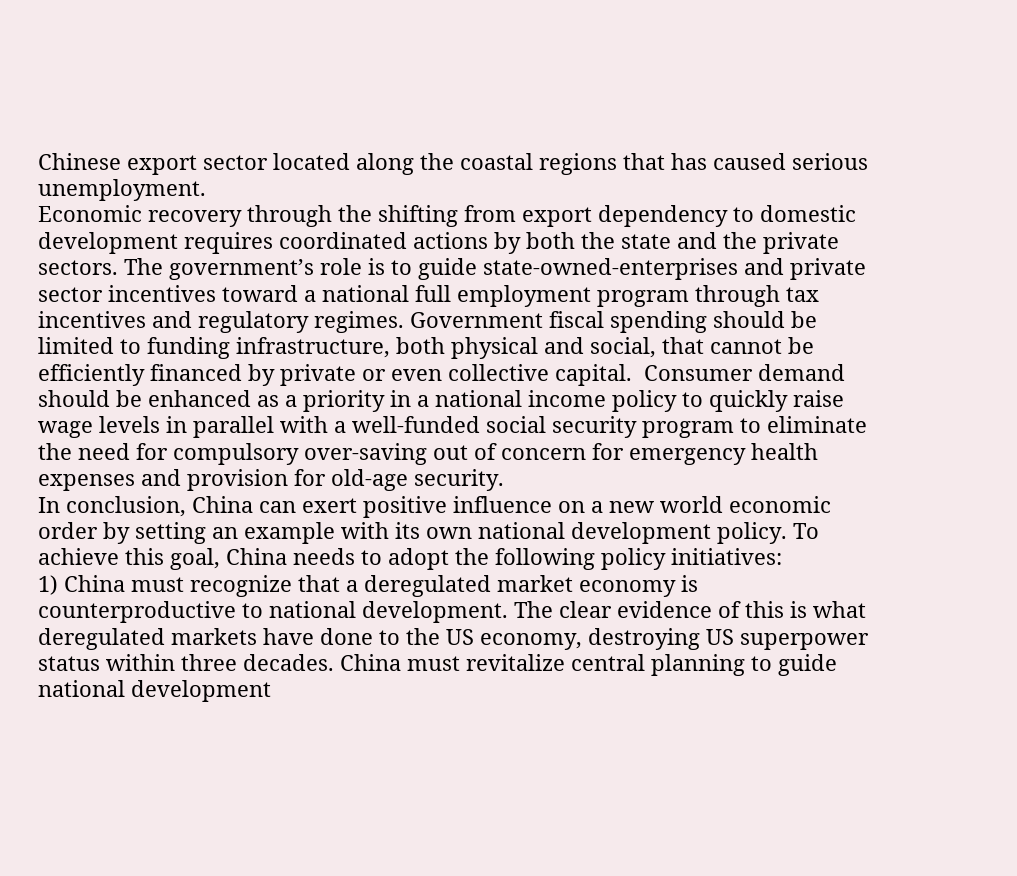Chinese export sector located along the coastal regions that has caused serious unemployment.
Economic recovery through the shifting from export dependency to domestic development requires coordinated actions by both the state and the private sectors. The government’s role is to guide state-owned-enterprises and private sector incentives toward a national full employment program through tax incentives and regulatory regimes. Government fiscal spending should be limited to funding infrastructure, both physical and social, that cannot be efficiently financed by private or even collective capital.  Consumer demand should be enhanced as a priority in a national income policy to quickly raise wage levels in parallel with a well-funded social security program to eliminate the need for compulsory over-saving out of concern for emergency health expenses and provision for old-age security.
In conclusion, China can exert positive influence on a new world economic order by setting an example with its own national development policy. To achieve this goal, China needs to adopt the following policy initiatives:
1) China must recognize that a deregulated market economy is counterproductive to national development. The clear evidence of this is what deregulated markets have done to the US economy, destroying US superpower status within three decades. China must revitalize central planning to guide national development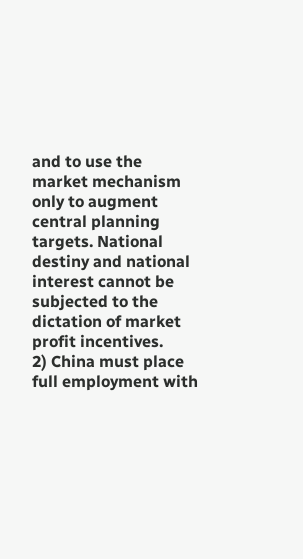and to use the market mechanism only to augment central planning targets. National destiny and national interest cannot be subjected to the dictation of market profit incentives.
2) China must place full employment with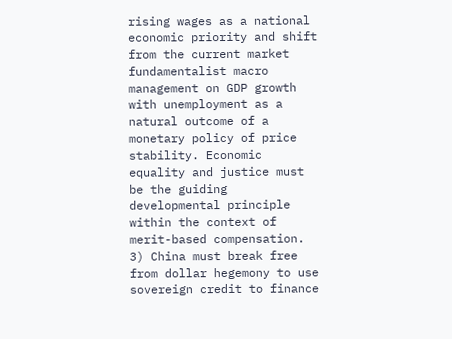rising wages as a national economic priority and shift from the current market fundamentalist macro management on GDP growth with unemployment as a natural outcome of a monetary policy of price stability. Economic equality and justice must be the guiding developmental principle within the context of merit-based compensation.
3) China must break free from dollar hegemony to use sovereign credit to finance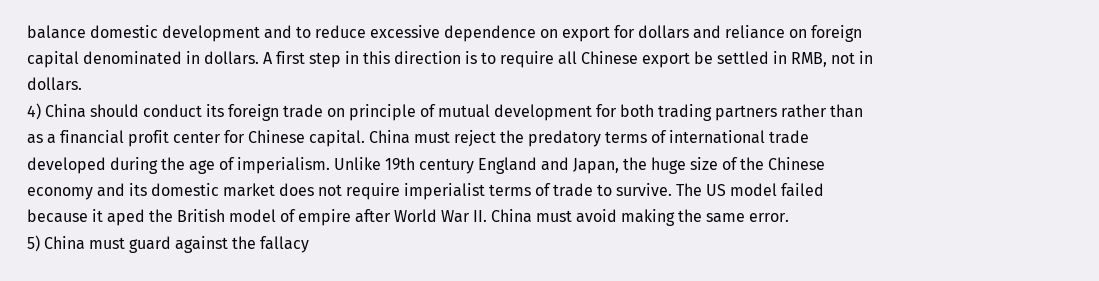balance domestic development and to reduce excessive dependence on export for dollars and reliance on foreign capital denominated in dollars. A first step in this direction is to require all Chinese export be settled in RMB, not in dollars.
4) China should conduct its foreign trade on principle of mutual development for both trading partners rather than as a financial profit center for Chinese capital. China must reject the predatory terms of international trade developed during the age of imperialism. Unlike 19th century England and Japan, the huge size of the Chinese economy and its domestic market does not require imperialist terms of trade to survive. The US model failed because it aped the British model of empire after World War II. China must avoid making the same error.
5) China must guard against the fallacy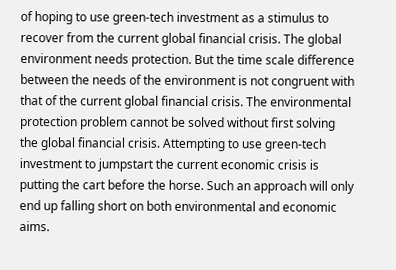of hoping to use green-tech investment as a stimulus to recover from the current global financial crisis. The global environment needs protection. But the time scale difference between the needs of the environment is not congruent with that of the current global financial crisis. The environmental protection problem cannot be solved without first solving the global financial crisis. Attempting to use green-tech investment to jumpstart the current economic crisis is putting the cart before the horse. Such an approach will only end up falling short on both environmental and economic aims.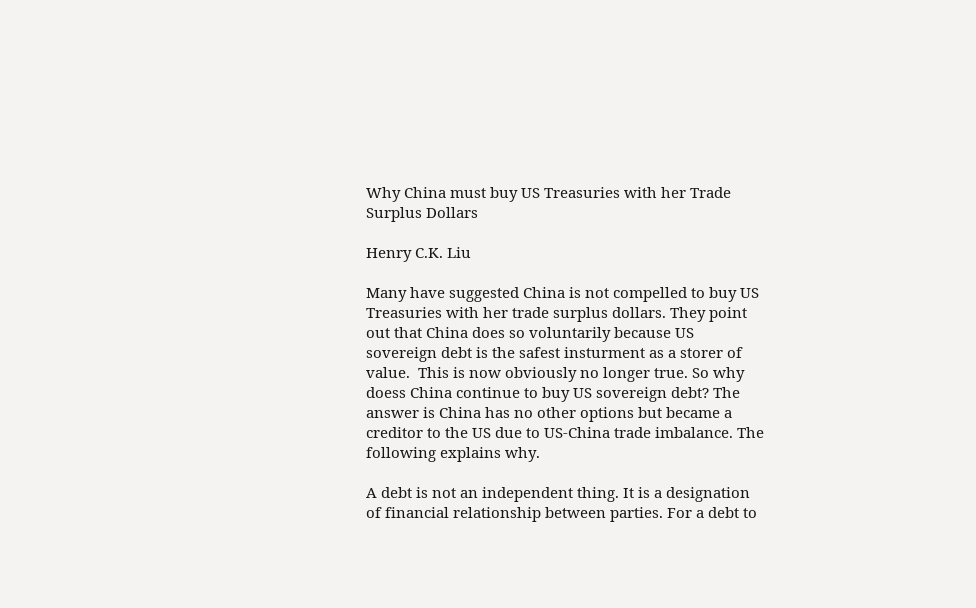Why China must buy US Treasuries with her Trade Surplus Dollars

Henry C.K. Liu

Many have suggested China is not compelled to buy US Treasuries with her trade surplus dollars. They point out that China does so voluntarily because US sovereign debt is the safest insturment as a storer of value.  This is now obviously no longer true. So why doess China continue to buy US sovereign debt? The answer is China has no other options but became a creditor to the US due to US-China trade imbalance. The following explains why.

A debt is not an independent thing. It is a designation of financial relationship between parties. For a debt to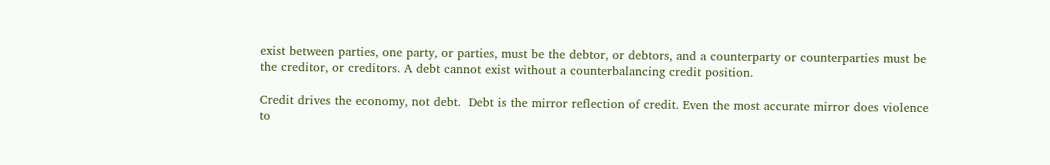exist between parties, one party, or parties, must be the debtor, or debtors, and a counterparty or counterparties must be the creditor, or creditors. A debt cannot exist without a counterbalancing credit position.

Credit drives the economy, not debt.  Debt is the mirror reflection of credit. Even the most accurate mirror does violence to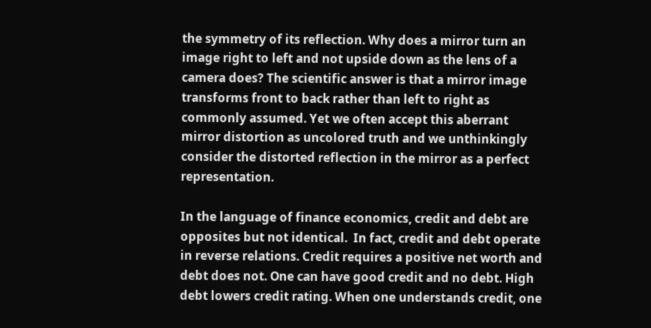the symmetry of its reflection. Why does a mirror turn an image right to left and not upside down as the lens of a camera does? The scientific answer is that a mirror image transforms front to back rather than left to right as commonly assumed. Yet we often accept this aberrant mirror distortion as uncolored truth and we unthinkingly consider the distorted reflection in the mirror as a perfect representation.

In the language of finance economics, credit and debt are opposites but not identical.  In fact, credit and debt operate in reverse relations. Credit requires a positive net worth and debt does not. One can have good credit and no debt. High debt lowers credit rating. When one understands credit, one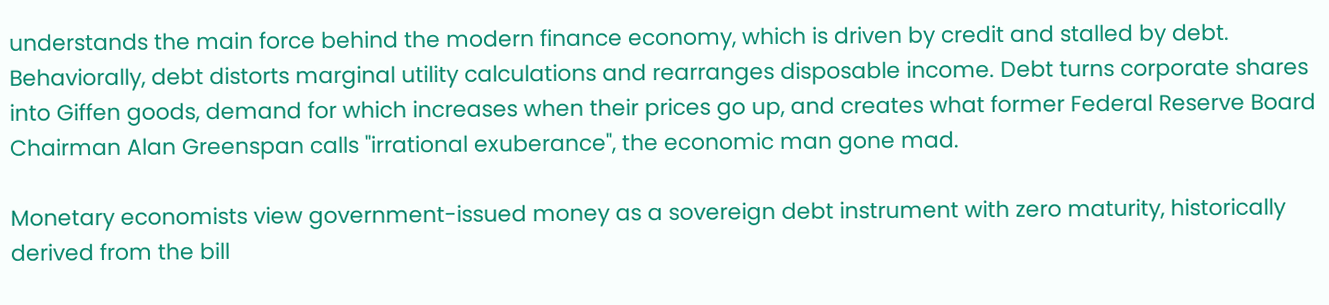understands the main force behind the modern finance economy, which is driven by credit and stalled by debt.  Behaviorally, debt distorts marginal utility calculations and rearranges disposable income. Debt turns corporate shares into Giffen goods, demand for which increases when their prices go up, and creates what former Federal Reserve Board Chairman Alan Greenspan calls "irrational exuberance", the economic man gone mad.

Monetary economists view government-issued money as a sovereign debt instrument with zero maturity, historically derived from the bill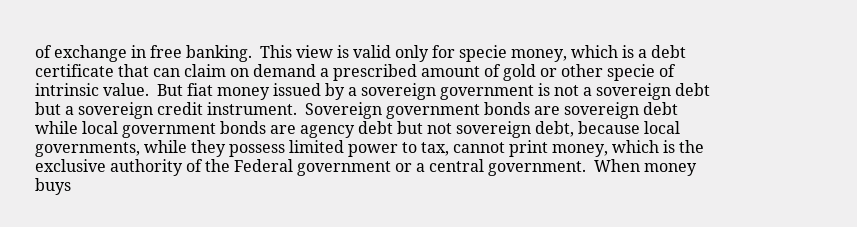of exchange in free banking.  This view is valid only for specie money, which is a debt certificate that can claim on demand a prescribed amount of gold or other specie of intrinsic value.  But fiat money issued by a sovereign government is not a sovereign debt but a sovereign credit instrument.  Sovereign government bonds are sovereign debt while local government bonds are agency debt but not sovereign debt, because local governments, while they possess limited power to tax, cannot print money, which is the exclusive authority of the Federal government or a central government.  When money buys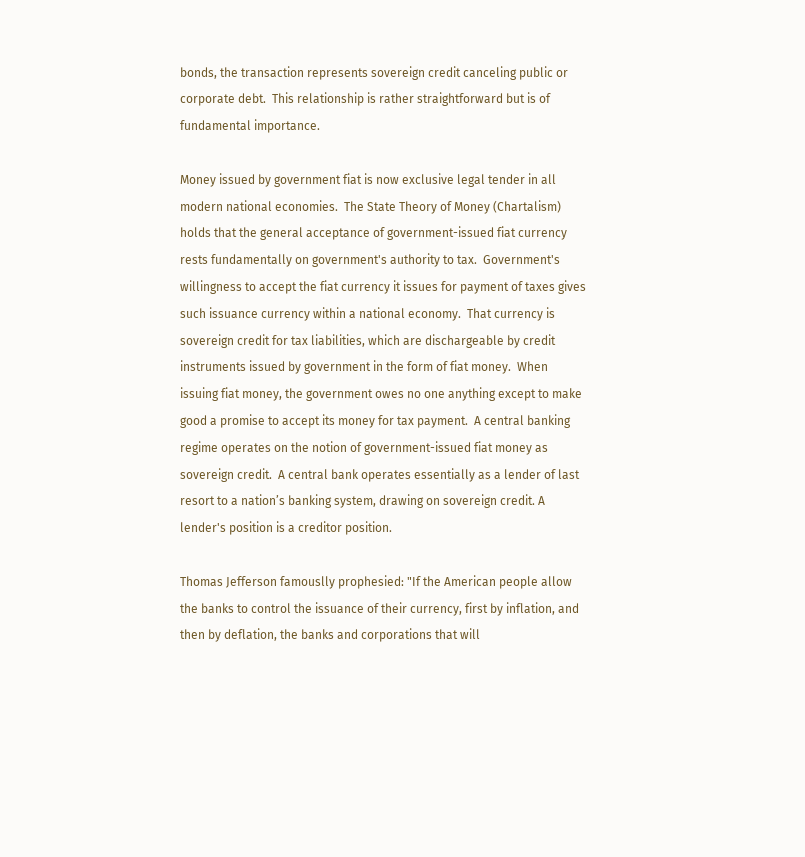bonds, the transaction represents sovereign credit canceling public or corporate debt.  This relationship is rather straightforward but is of fundamental importance.

Money issued by government fiat is now exclusive legal tender in all modern national economies.  The State Theory of Money (Chartalism) holds that the general acceptance of government-issued fiat currency rests fundamentally on government's authority to tax.  Government's willingness to accept the fiat currency it issues for payment of taxes gives such issuance currency within a national economy.  That currency is sovereign credit for tax liabilities, which are dischargeable by credit instruments issued by government in the form of fiat money.  When issuing fiat money, the government owes no one anything except to make good a promise to accept its money for tax payment.  A central banking regime operates on the notion of government-issued fiat money as sovereign credit.  A central bank operates essentially as a lender of last resort to a nation’s banking system, drawing on sovereign credit. A lender's position is a creditor position.

Thomas Jefferson famouslly prophesied: "If the American people allow the banks to control the issuance of their currency, first by inflation, and then by deflation, the banks and corporations that will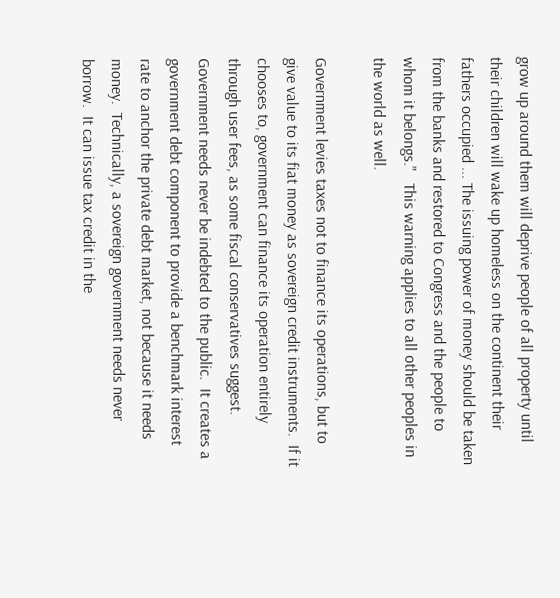grow up around them will deprive people of all property until their children will wake up homeless on the continent their fathers occupied ... The issuing power of money should be taken from the banks and restored to Congress and the people to whom it belongs."   This warning applies to all other peoples in the world as well.

Government levies taxes not to finance its operations, but to give value to its fiat money as sovereign credit instruments.  If it chooses to, government can finance its operation entirely through user fees, as some fiscal conservatives suggest.  Government needs never be indebted to the public.  It creates a government debt component to provide a benchmark interest rate to anchor the private debt market, not because it needs money.  Technically, a sovereign government needs never borrow.  It can issue tax credit in the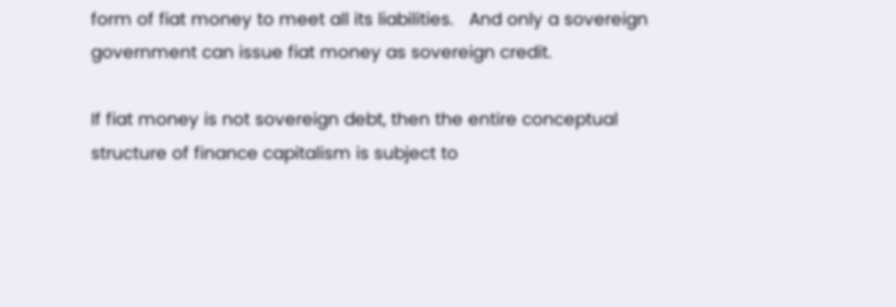form of fiat money to meet all its liabilities.   And only a sovereign government can issue fiat money as sovereign credit.

If fiat money is not sovereign debt, then the entire conceptual structure of finance capitalism is subject to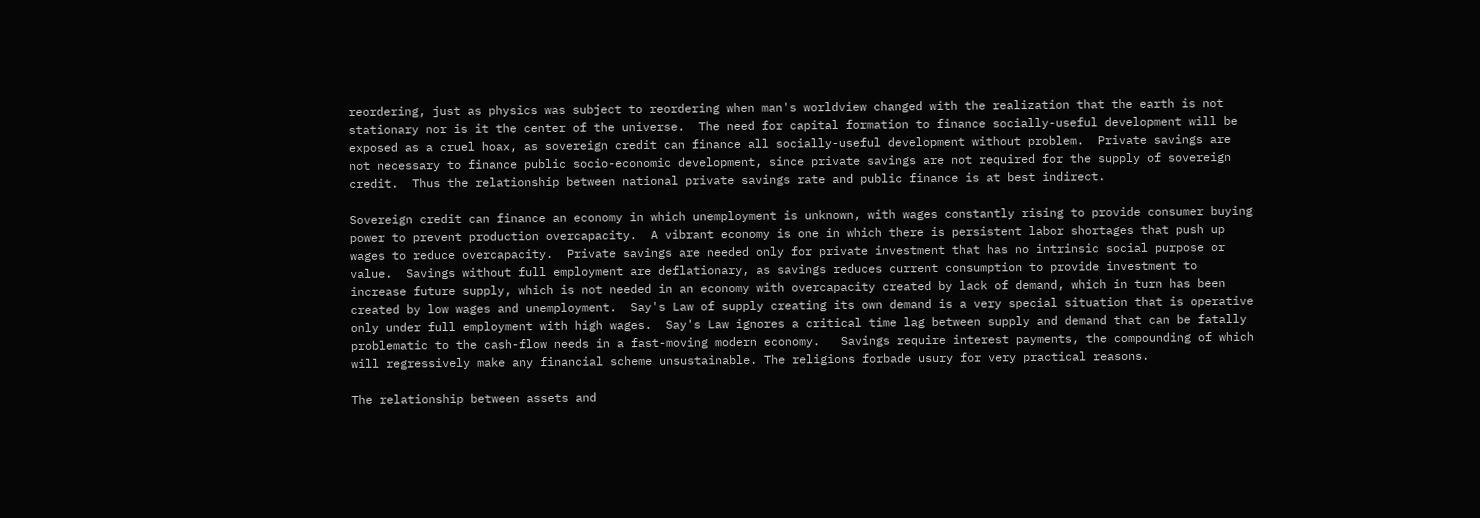reordering, just as physics was subject to reordering when man's worldview changed with the realization that the earth is not stationary nor is it the center of the universe.  The need for capital formation to finance socially-useful development will be exposed as a cruel hoax, as sovereign credit can finance all socially-useful development without problem.  Private savings are not necessary to finance public socio-economic development, since private savings are not required for the supply of sovereign credit.  Thus the relationship between national private savings rate and public finance is at best indirect.

Sovereign credit can finance an economy in which unemployment is unknown, with wages constantly rising to provide consumer buying power to prevent production overcapacity.  A vibrant economy is one in which there is persistent labor shortages that push up wages to reduce overcapacity.  Private savings are needed only for private investment that has no intrinsic social purpose or value.  Savings without full employment are deflationary, as savings reduces current consumption to provide investment to increase future supply, which is not needed in an economy with overcapacity created by lack of demand, which in turn has been created by low wages and unemployment.  Say's Law of supply creating its own demand is a very special situation that is operative only under full employment with high wages.  Say's Law ignores a critical time lag between supply and demand that can be fatally problematic to the cash-flow needs in a fast-moving modern economy.   Savings require interest payments, the compounding of which will regressively make any financial scheme unsustainable. The religions forbade usury for very practical reasons.

The relationship between assets and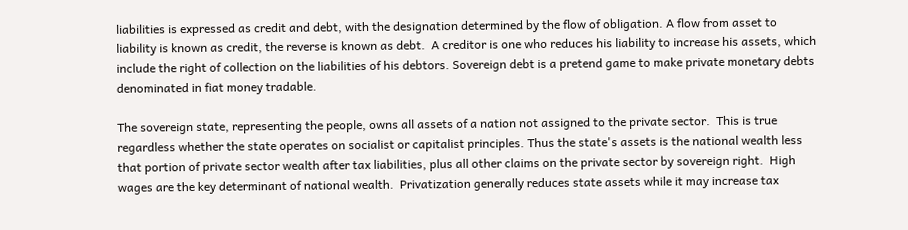liabilities is expressed as credit and debt, with the designation determined by the flow of obligation. A flow from asset to liability is known as credit, the reverse is known as debt.  A creditor is one who reduces his liability to increase his assets, which include the right of collection on the liabilities of his debtors. Sovereign debt is a pretend game to make private monetary debts denominated in fiat money tradable.

The sovereign state, representing the people, owns all assets of a nation not assigned to the private sector.  This is true regardless whether the state operates on socialist or capitalist principles. Thus the state's assets is the national wealth less that portion of private sector wealth after tax liabilities, plus all other claims on the private sector by sovereign right.  High wages are the key determinant of national wealth.  Privatization generally reduces state assets while it may increase tax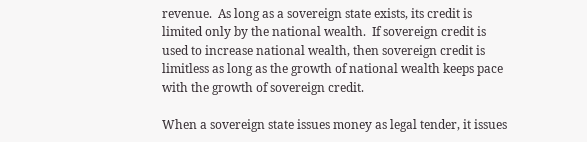revenue.  As long as a sovereign state exists, its credit is limited only by the national wealth.  If sovereign credit is used to increase national wealth, then sovereign credit is limitless as long as the growth of national wealth keeps pace with the growth of sovereign credit.

When a sovereign state issues money as legal tender, it issues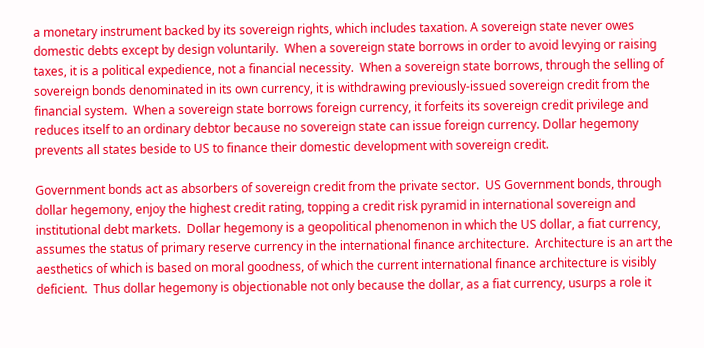a monetary instrument backed by its sovereign rights, which includes taxation. A sovereign state never owes domestic debts except by design voluntarily.  When a sovereign state borrows in order to avoid levying or raising taxes, it is a political expedience, not a financial necessity.  When a sovereign state borrows, through the selling of sovereign bonds denominated in its own currency, it is withdrawing previously-issued sovereign credit from the financial system.  When a sovereign state borrows foreign currency, it forfeits its sovereign credit privilege and reduces itself to an ordinary debtor because no sovereign state can issue foreign currency. Dollar hegemony prevents all states beside to US to finance their domestic development with sovereign credit.

Government bonds act as absorbers of sovereign credit from the private sector.  US Government bonds, through dollar hegemony, enjoy the highest credit rating, topping a credit risk pyramid in international sovereign and institutional debt markets.  Dollar hegemony is a geopolitical phenomenon in which the US dollar, a fiat currency, assumes the status of primary reserve currency in the international finance architecture.  Architecture is an art the aesthetics of which is based on moral goodness, of which the current international finance architecture is visibly deficient.  Thus dollar hegemony is objectionable not only because the dollar, as a fiat currency, usurps a role it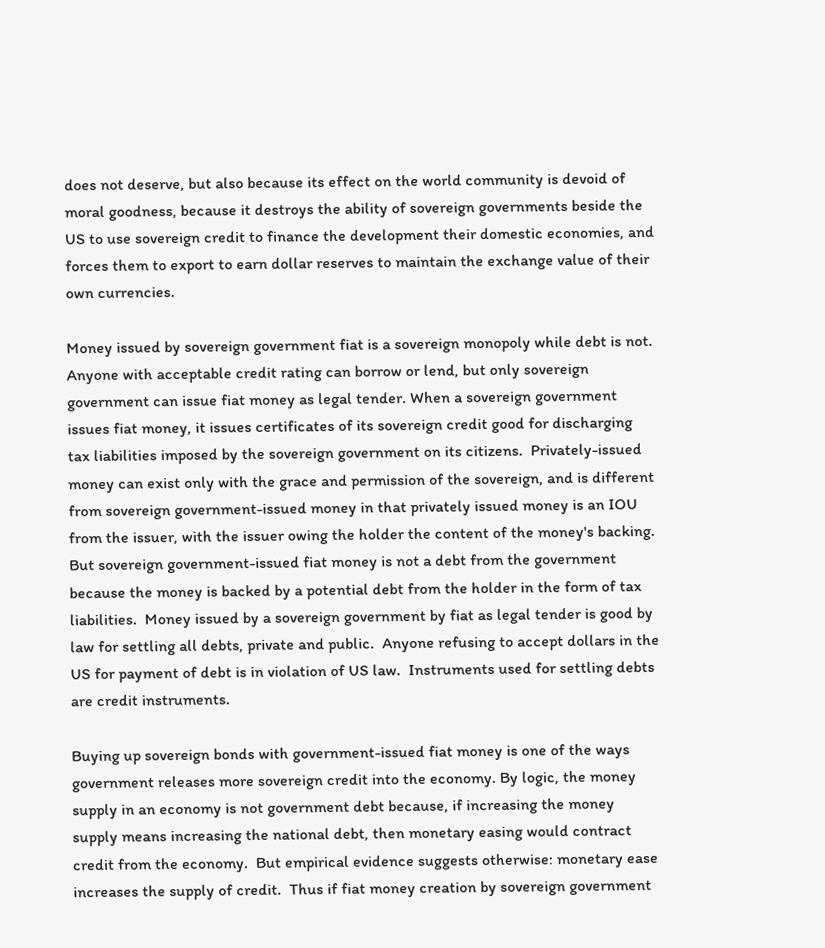does not deserve, but also because its effect on the world community is devoid of moral goodness, because it destroys the ability of sovereign governments beside the US to use sovereign credit to finance the development their domestic economies, and forces them to export to earn dollar reserves to maintain the exchange value of their own currencies.

Money issued by sovereign government fiat is a sovereign monopoly while debt is not.  Anyone with acceptable credit rating can borrow or lend, but only sovereign government can issue fiat money as legal tender. When a sovereign government issues fiat money, it issues certificates of its sovereign credit good for discharging tax liabilities imposed by the sovereign government on its citizens.  Privately-issued money can exist only with the grace and permission of the sovereign, and is different from sovereign government-issued money in that privately issued money is an IOU from the issuer, with the issuer owing the holder the content of the money's backing.  But sovereign government-issued fiat money is not a debt from the government because the money is backed by a potential debt from the holder in the form of tax liabilities.  Money issued by a sovereign government by fiat as legal tender is good by law for settling all debts, private and public.  Anyone refusing to accept dollars in the US for payment of debt is in violation of US law.  Instruments used for settling debts are credit instruments.

Buying up sovereign bonds with government-issued fiat money is one of the ways government releases more sovereign credit into the economy. By logic, the money supply in an economy is not government debt because, if increasing the money supply means increasing the national debt, then monetary easing would contract credit from the economy.  But empirical evidence suggests otherwise: monetary ease increases the supply of credit.  Thus if fiat money creation by sovereign government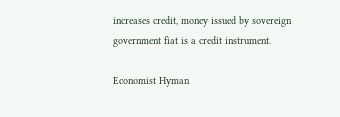increases credit, money issued by sovereign government fiat is a credit instrument.

Economist Hyman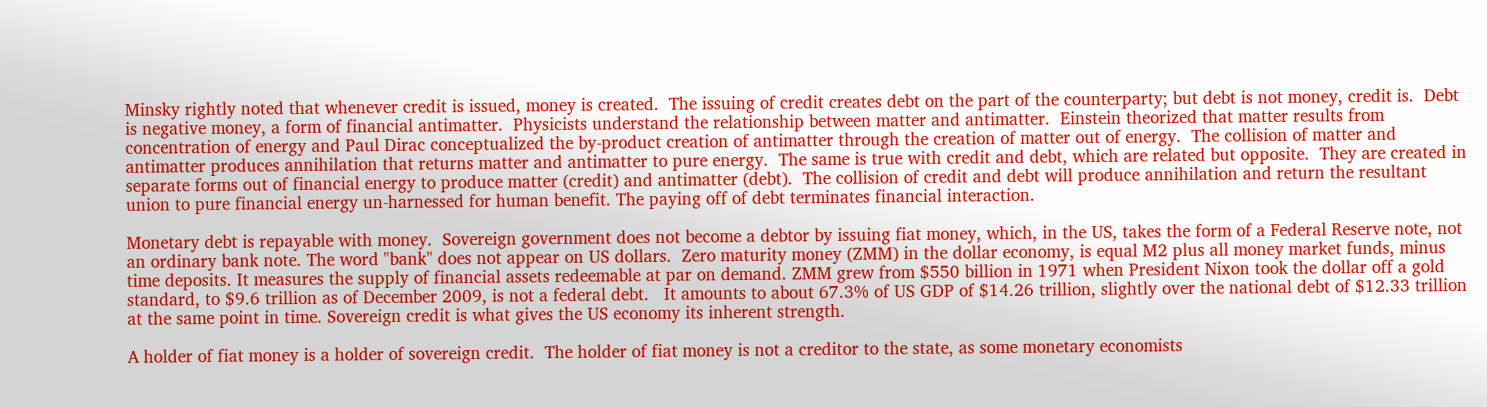Minsky rightly noted that whenever credit is issued, money is created.  The issuing of credit creates debt on the part of the counterparty; but debt is not money, credit is.  Debt is negative money, a form of financial antimatter.  Physicists understand the relationship between matter and antimatter.  Einstein theorized that matter results from concentration of energy and Paul Dirac conceptualized the by-product creation of antimatter through the creation of matter out of energy.  The collision of matter and antimatter produces annihilation that returns matter and antimatter to pure energy.  The same is true with credit and debt, which are related but opposite.  They are created in separate forms out of financial energy to produce matter (credit) and antimatter (debt).  The collision of credit and debt will produce annihilation and return the resultant union to pure financial energy un-harnessed for human benefit. The paying off of debt terminates financial interaction.

Monetary debt is repayable with money.  Sovereign government does not become a debtor by issuing fiat money, which, in the US, takes the form of a Federal Reserve note, not an ordinary bank note. The word "bank" does not appear on US dollars.  Zero maturity money (ZMM) in the dollar economy, is equal M2 plus all money market funds, minus time deposits. It measures the supply of financial assets redeemable at par on demand. ZMM grew from $550 billion in 1971 when President Nixon took the dollar off a gold standard, to $9.6 trillion as of December 2009, is not a federal debt.   It amounts to about 67.3% of US GDP of $14.26 trillion, slightly over the national debt of $12.33 trillion at the same point in time. Sovereign credit is what gives the US economy its inherent strength.

A holder of fiat money is a holder of sovereign credit.  The holder of fiat money is not a creditor to the state, as some monetary economists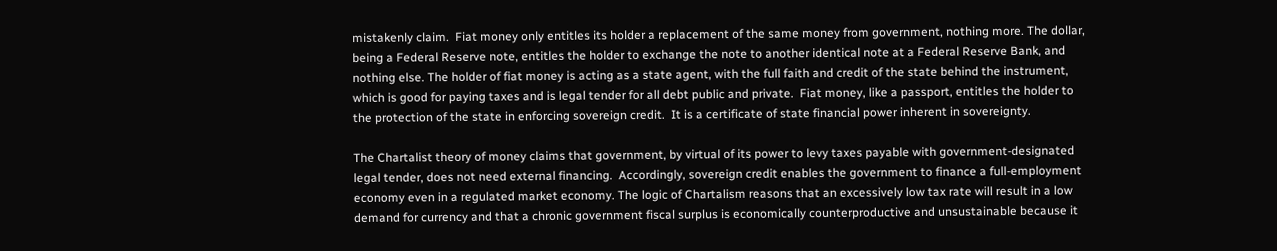mistakenly claim.  Fiat money only entitles its holder a replacement of the same money from government, nothing more. The dollar, being a Federal Reserve note, entitles the holder to exchange the note to another identical note at a Federal Reserve Bank, and nothing else. The holder of fiat money is acting as a state agent, with the full faith and credit of the state behind the instrument, which is good for paying taxes and is legal tender for all debt public and private.  Fiat money, like a passport, entitles the holder to the protection of the state in enforcing sovereign credit.  It is a certificate of state financial power inherent in sovereignty.

The Chartalist theory of money claims that government, by virtual of its power to levy taxes payable with government-designated legal tender, does not need external financing.  Accordingly, sovereign credit enables the government to finance a full-employment economy even in a regulated market economy. The logic of Chartalism reasons that an excessively low tax rate will result in a low demand for currency and that a chronic government fiscal surplus is economically counterproductive and unsustainable because it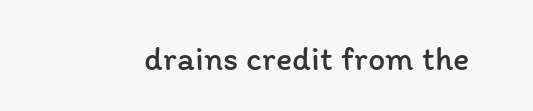drains credit from the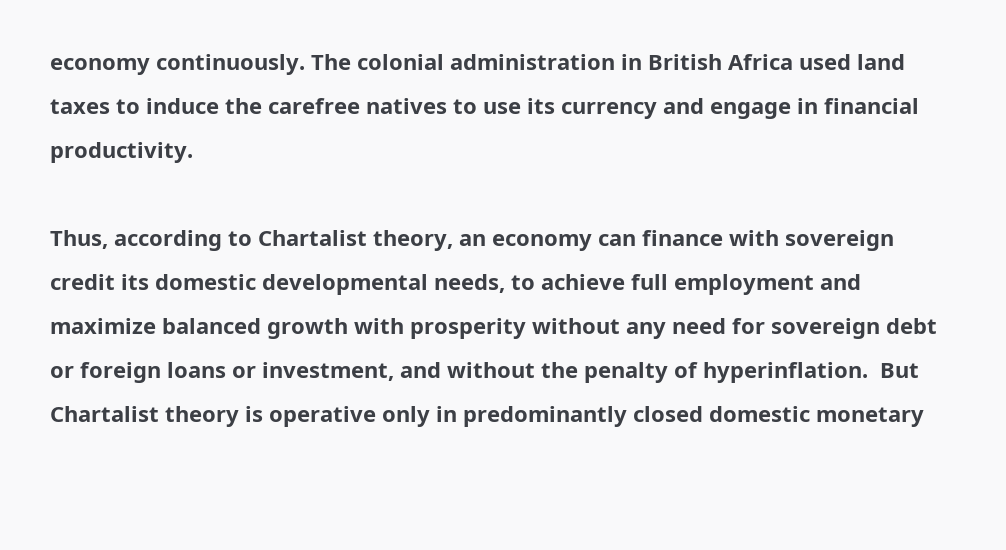economy continuously. The colonial administration in British Africa used land taxes to induce the carefree natives to use its currency and engage in financial productivity.

Thus, according to Chartalist theory, an economy can finance with sovereign credit its domestic developmental needs, to achieve full employment and maximize balanced growth with prosperity without any need for sovereign debt or foreign loans or investment, and without the penalty of hyperinflation.  But Chartalist theory is operative only in predominantly closed domestic monetary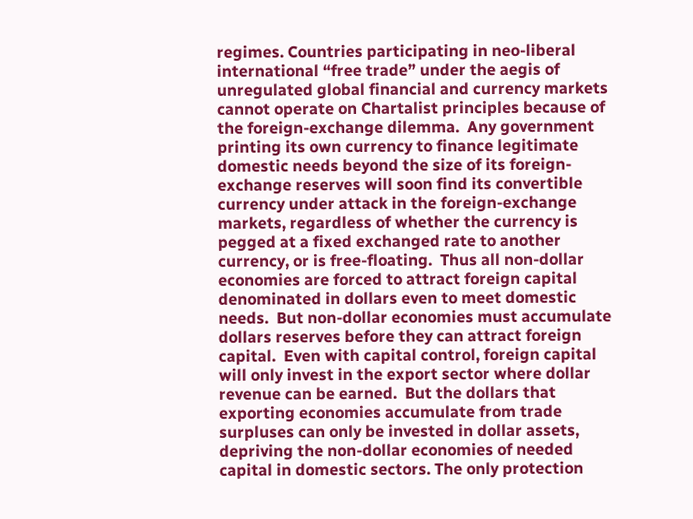regimes. Countries participating in neo-liberal international “free trade” under the aegis of unregulated global financial and currency markets cannot operate on Chartalist principles because of the foreign-exchange dilemma.  Any government printing its own currency to finance legitimate domestic needs beyond the size of its foreign-exchange reserves will soon find its convertible currency under attack in the foreign-exchange markets, regardless of whether the currency is pegged at a fixed exchanged rate to another currency, or is free-floating.  Thus all non-dollar economies are forced to attract foreign capital denominated in dollars even to meet domestic needs.  But non-dollar economies must accumulate dollars reserves before they can attract foreign capital.  Even with capital control, foreign capital will only invest in the export sector where dollar revenue can be earned.  But the dollars that exporting economies accumulate from trade surpluses can only be invested in dollar assets, depriving the non-dollar economies of needed capital in domestic sectors. The only protection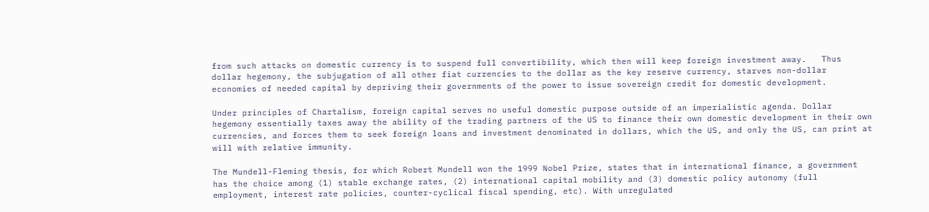from such attacks on domestic currency is to suspend full convertibility, which then will keep foreign investment away.   Thus dollar hegemony, the subjugation of all other fiat currencies to the dollar as the key reserve currency, starves non-dollar economies of needed capital by depriving their governments of the power to issue sovereign credit for domestic development.

Under principles of Chartalism, foreign capital serves no useful domestic purpose outside of an imperialistic agenda. Dollar hegemony essentially taxes away the ability of the trading partners of the US to finance their own domestic development in their own currencies, and forces them to seek foreign loans and investment denominated in dollars, which the US, and only the US, can print at will with relative immunity.

The Mundell-Fleming thesis, for which Robert Mundell won the 1999 Nobel Prize, states that in international finance, a government has the choice among (1) stable exchange rates, (2) international capital mobility and (3) domestic policy autonomy (full employment, interest rate policies, counter-cyclical fiscal spending, etc). With unregulated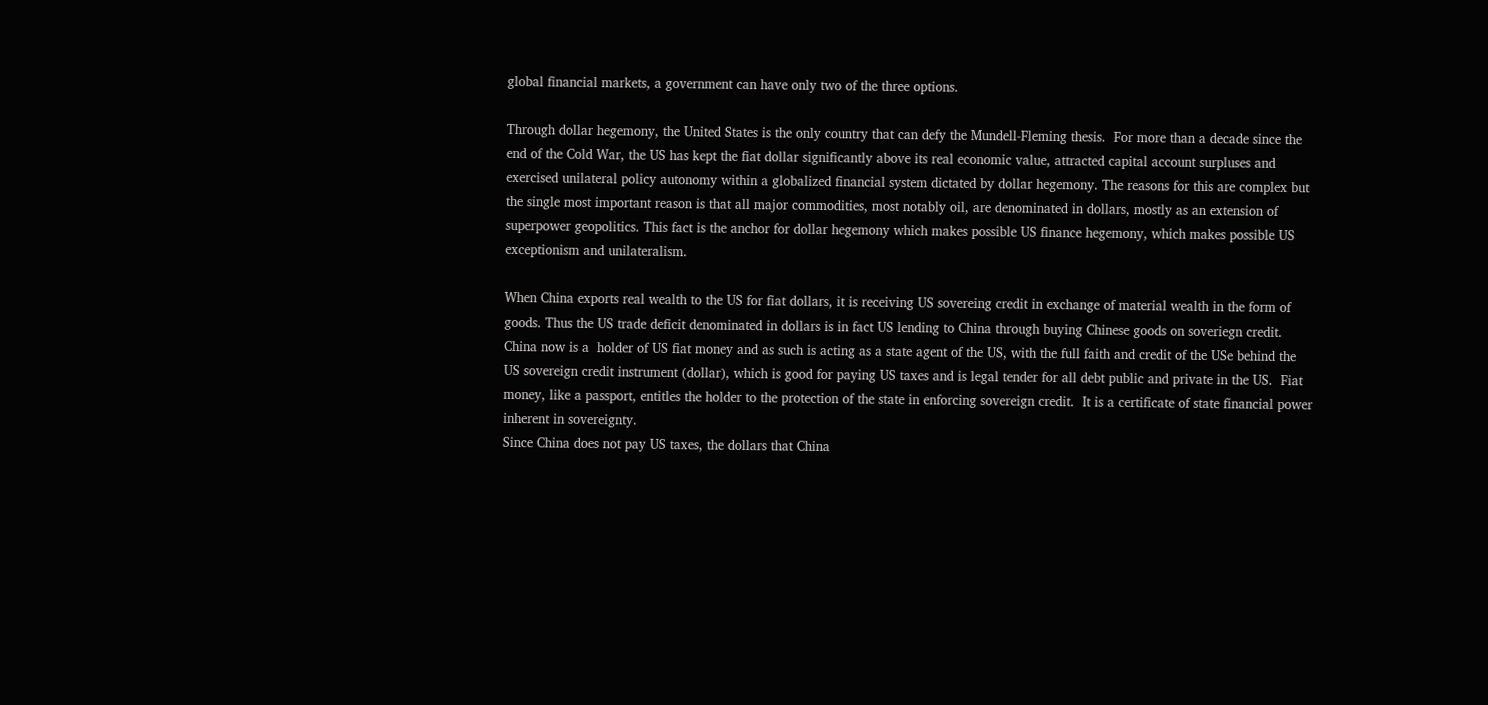global financial markets, a government can have only two of the three options.

Through dollar hegemony, the United States is the only country that can defy the Mundell-Fleming thesis.  For more than a decade since the end of the Cold War, the US has kept the fiat dollar significantly above its real economic value, attracted capital account surpluses and exercised unilateral policy autonomy within a globalized financial system dictated by dollar hegemony. The reasons for this are complex but the single most important reason is that all major commodities, most notably oil, are denominated in dollars, mostly as an extension of superpower geopolitics. This fact is the anchor for dollar hegemony which makes possible US finance hegemony, which makes possible US exceptionism and unilateralism.

When China exports real wealth to the US for fiat dollars, it is receiving US sovereing credit in exchange of material wealth in the form of goods. Thus the US trade deficit denominated in dollars is in fact US lending to China through buying Chinese goods on soveriegn credit.
China now is a  holder of US fiat money and as such is acting as a state agent of the US, with the full faith and credit of the USe behind the US sovereign credit instrument (dollar), which is good for paying US taxes and is legal tender for all debt public and private in the US.  Fiat money, like a passport, entitles the holder to the protection of the state in enforcing sovereign credit.  It is a certificate of state financial power inherent in sovereignty.
Since China does not pay US taxes, the dollars that China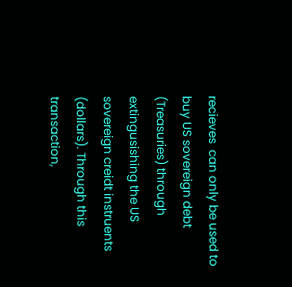recieves  can only be used to buy US sovereign debt (Treasuries) through extingusishing the US sovereign creidt instruents (dollars). Through this transaction,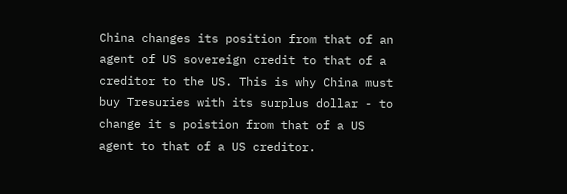China changes its position from that of an agent of US sovereign credit to that of a creditor to the US. This is why China must buy Tresuries with its surplus dollar - to change it s poistion from that of a US agent to that of a US creditor.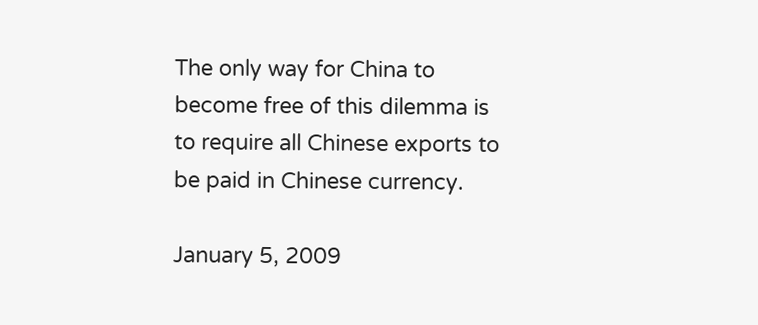The only way for China to become free of this dilemma is to require all Chinese exports to be paid in Chinese currency.

January 5, 2009